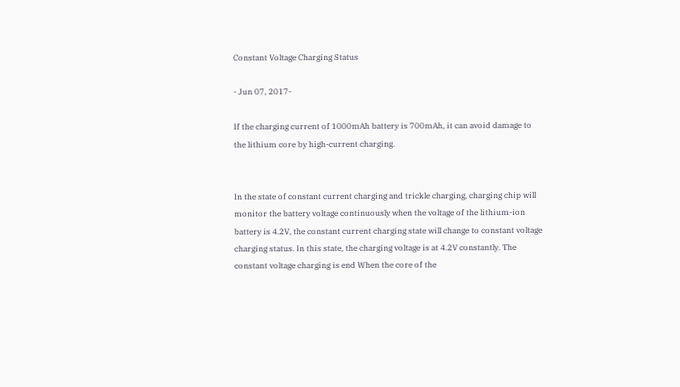Constant Voltage Charging Status

- Jun 07, 2017-

If the charging current of 1000mAh battery is 700mAh, it can avoid damage to the lithium core by high-current charging.


In the state of constant current charging and trickle charging, charging chip will monitor the battery voltage continuously when the voltage of the lithium-ion battery is 4.2V, the constant current charging state will change to constant voltage charging status. In this state, the charging voltage is at 4.2V constantly. The constant voltage charging is end When the core of the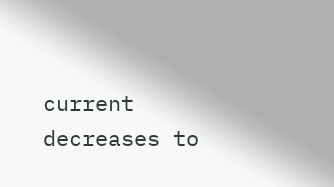current decreases to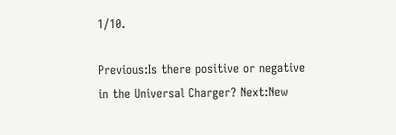1/10.

Previous:Is there positive or negative in the Universal Charger? Next:New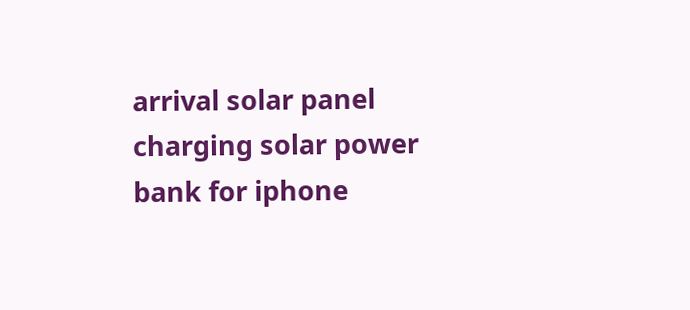arrival solar panel charging solar power bank for iphone